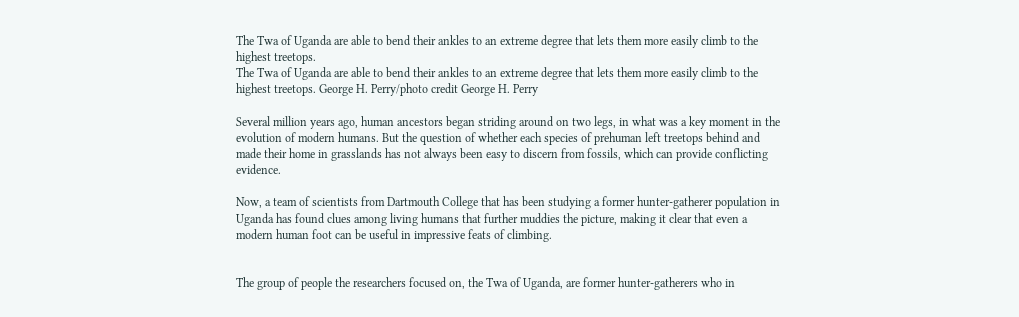The Twa of Uganda are able to bend their ankles to an extreme degree that lets them more easily climb to the highest treetops.
The Twa of Uganda are able to bend their ankles to an extreme degree that lets them more easily climb to the highest treetops. George H. Perry/photo credit George H. Perry

Several million years ago, human ancestors began striding around on two legs, in what was a key moment in the evolution of modern humans. But the question of whether each species of prehuman left treetops behind and made their home in grasslands has not always been easy to discern from fossils, which can provide conflicting evidence.

Now, a team of scientists from Dartmouth College that has been studying a former hunter-gatherer population in Uganda has found clues among living humans that further muddies the picture, making it clear that even a modern human foot can be useful in impressive feats of climbing.


The group of people the researchers focused on, the Twa of Uganda, are former hunter-gatherers who in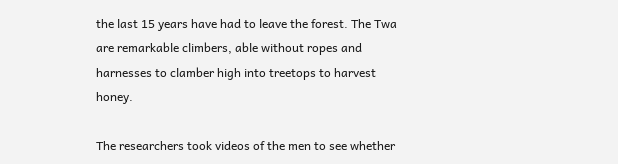the last 15 years have had to leave the forest. The Twa are remarkable climbers, able without ropes and harnesses to clamber high into treetops to harvest honey.

The researchers took videos of the men to see whether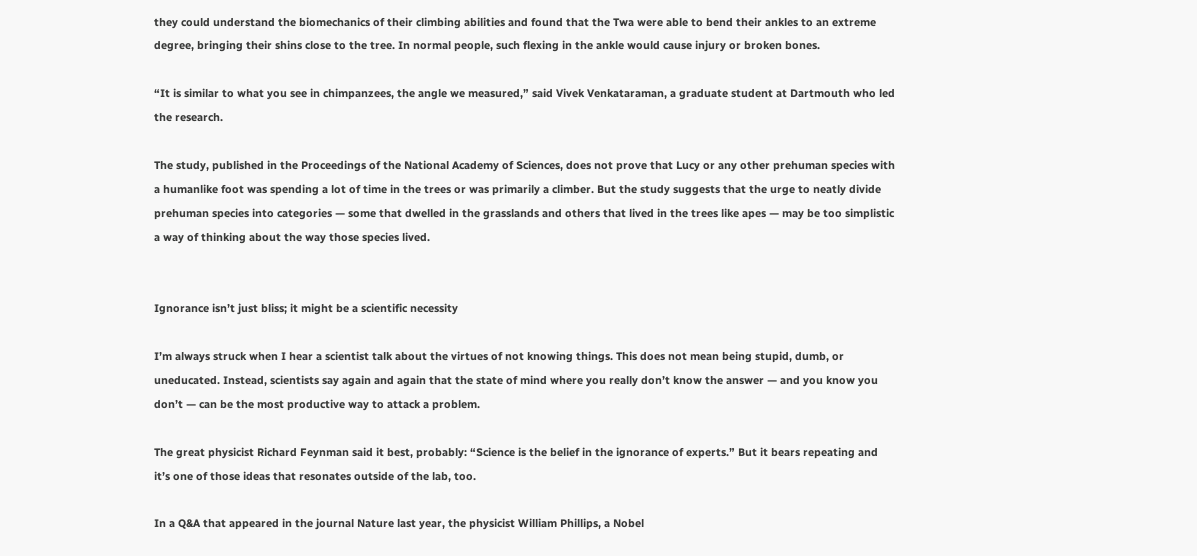they could understand the biomechanics of their climbing abilities and found that the Twa were able to bend their ankles to an extreme degree, bringing their shins close to the tree. In normal people, such flexing in the ankle would cause injury or broken bones.

“It is similar to what you see in chimpanzees, the angle we measured,” said Vivek Venkataraman, a graduate student at Dartmouth who led the research.

The study, published in the Proceedings of the National Academy of Sciences, does not prove that Lucy or any other prehuman species with a humanlike foot was spending a lot of time in the trees or was primarily a climber. But the study suggests that the urge to neatly divide prehuman species into categories — some that dwelled in the grasslands and others that lived in the trees like apes — may be too simplistic a way of thinking about the way those species lived.


Ignorance isn’t just bliss; it might be a scientific necessity

I’m always struck when I hear a scientist talk about the virtues of not knowing things. This does not mean being stupid, dumb, or uneducated. Instead, scientists say again and again that the state of mind where you really don’t know the answer — and you know you don’t — can be the most productive way to attack a problem.

The great physicist Richard Feynman said it best, probably: “Science is the belief in the ignorance of experts.” But it bears repeating and it’s one of those ideas that resonates outside of the lab, too.

In a Q&A that appeared in the journal Nature last year, the physicist William Phillips, a Nobel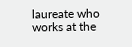laureate who works at the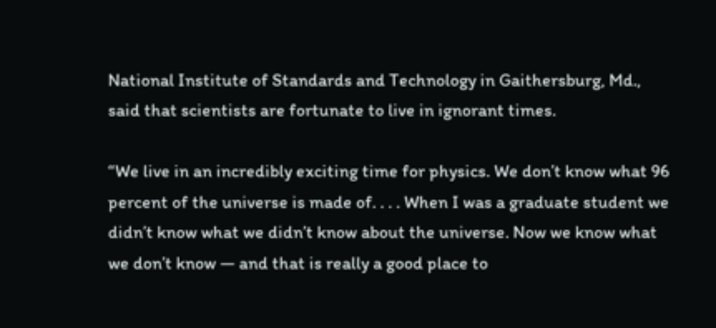National Institute of Standards and Technology in Gaithersburg, Md., said that scientists are fortunate to live in ignorant times.

“We live in an incredibly exciting time for physics. We don’t know what 96 percent of the universe is made of. . . . When I was a graduate student we didn’t know what we didn’t know about the universe. Now we know what we don’t know — and that is really a good place to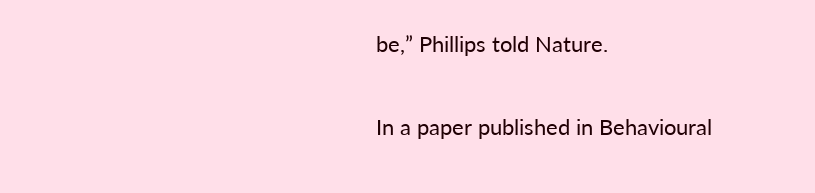be,” Phillips told Nature.

In a paper published in Behavioural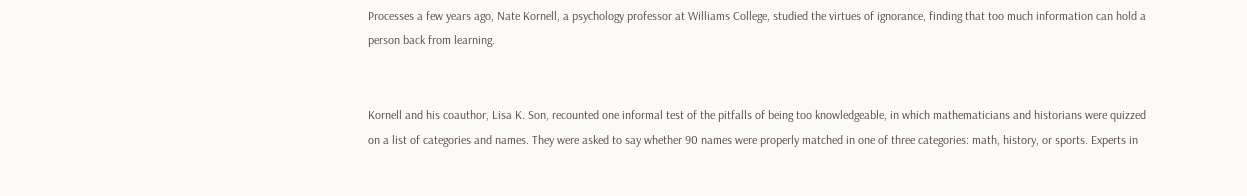Processes a few years ago, Nate Kornell, a psychology professor at Williams College, studied the virtues of ignorance, finding that too much information can hold a person back from learning.


Kornell and his coauthor, Lisa K. Son, recounted one informal test of the pitfalls of being too knowledgeable, in which mathematicians and historians were quizzed on a list of categories and names. They were asked to say whether 90 names were properly matched in one of three categories: math, history, or sports. Experts in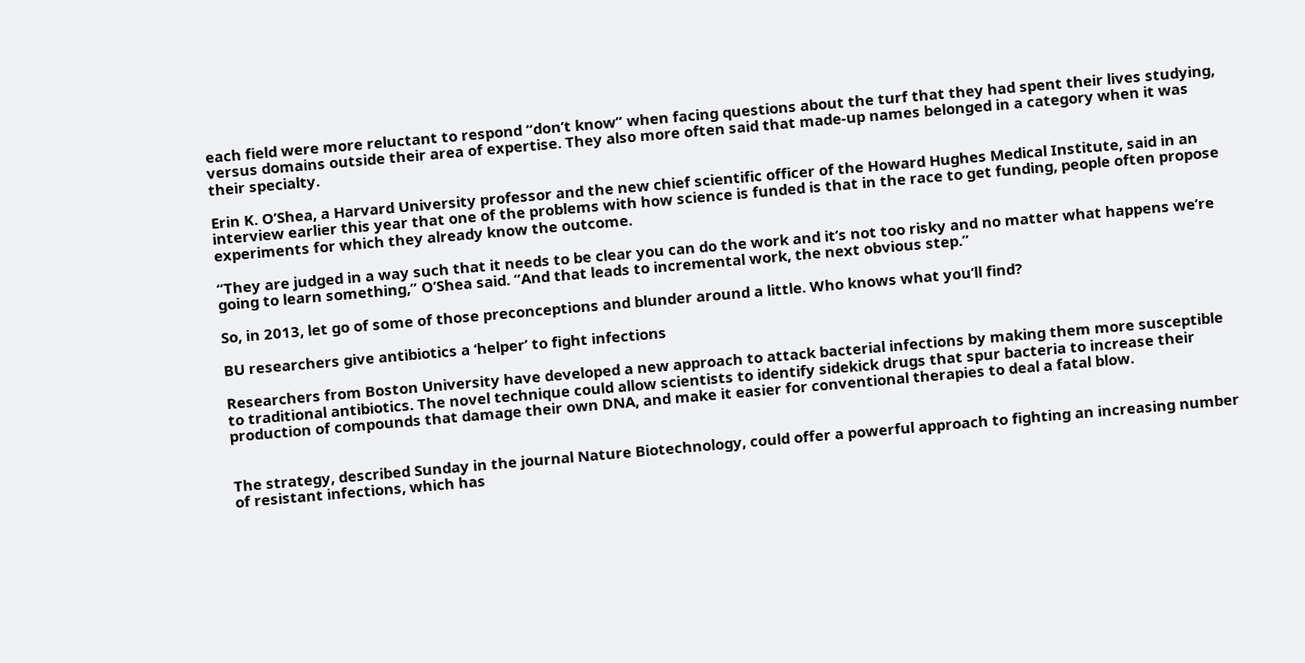each field were more reluctant to respond “don’t know” when facing questions about the turf that they had spent their lives studying, versus domains outside their area of expertise. They also more often said that made-up names belonged in a category when it was their specialty.

Erin K. O’Shea, a Harvard University professor and the new chief scientific officer of the Howard Hughes Medical Institute, said in an interview earlier this year that one of the problems with how science is funded is that in the race to get funding, people often propose experiments for which they already know the outcome.

“They are judged in a way such that it needs to be clear you can do the work and it’s not too risky and no matter what happens we’re going to learn something,” O’Shea said. “And that leads to incremental work, the next obvious step.”

So, in 2013, let go of some of those preconceptions and blunder around a little. Who knows what you’ll find?

BU researchers give antibiotics a ‘helper’ to fight infections

Researchers from Boston University have developed a new approach to attack bacterial infections by making them more susceptible to traditional antibiotics. The novel technique could allow scientists to identify sidekick drugs that spur bacteria to increase their production of compounds that damage their own DNA, and make it easier for conventional therapies to deal a fatal blow.


The strategy, described Sunday in the journal Nature Biotechnology, could offer a powerful approach to fighting an increasing number of resistant infections, which has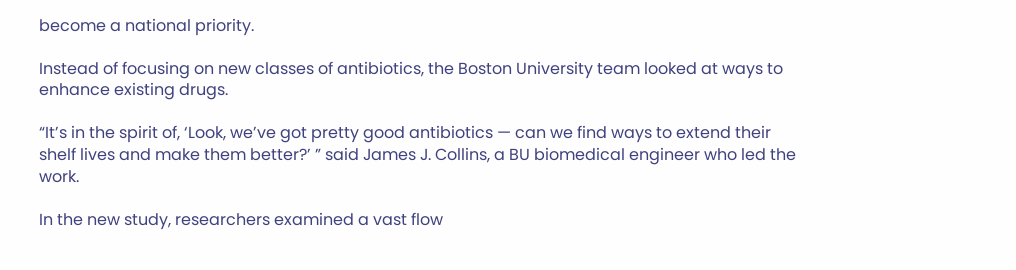become a national priority.

Instead of focusing on new classes of antibiotics, the Boston University team looked at ways to enhance existing drugs.

“It’s in the spirit of, ‘Look, we’ve got pretty good antibiotics — can we find ways to extend their shelf lives and make them better?’ ” said James J. Collins, a BU biomedical engineer who led the work.

In the new study, researchers examined a vast flow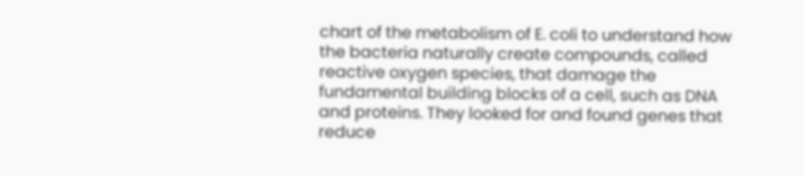chart of the metabolism of E. coli to understand how the bacteria naturally create compounds, called reactive oxygen species, that damage the fundamental building blocks of a cell, such as DNA and proteins. They looked for and found genes that reduce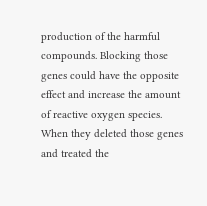production of the harmful compounds. Blocking those genes could have the opposite effect and increase the amount of reactive oxygen species. When they deleted those genes and treated the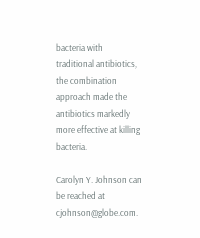bacteria with traditional antibiotics, the combination approach made the antibiotics markedly more effective at killing bacteria.

Carolyn Y. Johnson can be reached at cjohnson@globe.com.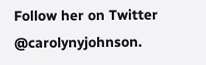Follow her on Twitter @carolynyjohnson.